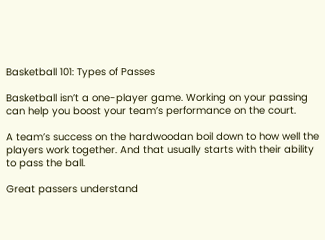Basketball 101: Types of Passes

Basketball isn’t a one-player game. Working on your passing can help you boost your team’s performance on the court.

A team’s success on the hardwoodan boil down to how well the players work together. And that usually starts with their ability to pass the ball.

Great passers understand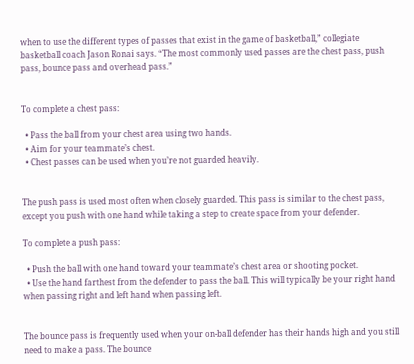when to use the different types of passes that exist in the game of basketball,” collegiate basketball coach Jason Ronai says. “The most commonly used passes are the chest pass, push pass, bounce pass and overhead pass.”


To complete a chest pass:

  • Pass the ball from your chest area using two hands.
  • Aim for your teammate’s chest.
  • Chest passes can be used when you’re not guarded heavily.


The push pass is used most often when closely guarded. This pass is similar to the chest pass, except you push with one hand while taking a step to create space from your defender.

To complete a push pass:

  • Push the ball with one hand toward your teammate’s chest area or shooting pocket.
  • Use the hand farthest from the defender to pass the ball. This will typically be your right hand when passing right and left hand when passing left.


The bounce pass is frequently used when your on-ball defender has their hands high and you still need to make a pass. The bounce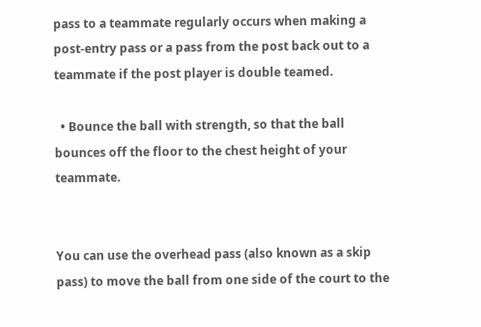pass to a teammate regularly occurs when making a post-entry pass or a pass from the post back out to a teammate if the post player is double teamed.

  • Bounce the ball with strength, so that the ball bounces off the floor to the chest height of your teammate.


You can use the overhead pass (also known as a skip pass) to move the ball from one side of the court to the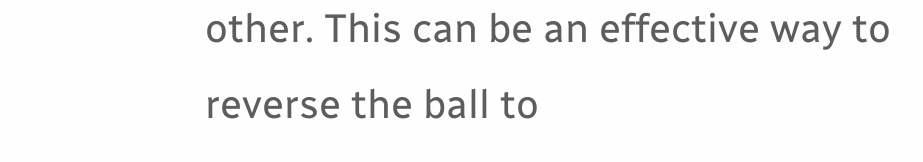other. This can be an effective way to reverse the ball to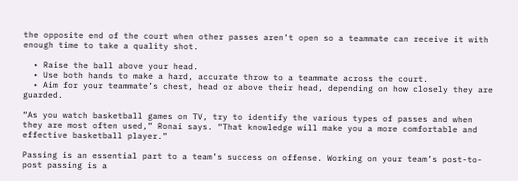the opposite end of the court when other passes aren’t open so a teammate can receive it with enough time to take a quality shot.

  • Raise the ball above your head.
  • Use both hands to make a hard, accurate throw to a teammate across the court.
  • Aim for your teammate’s chest, head or above their head, depending on how closely they are guarded.

“As you watch basketball games on TV, try to identify the various types of passes and when they are most often used,” Ronai says. “That knowledge will make you a more comfortable and effective basketball player.”

Passing is an essential part to a team’s success on offense. Working on your team’s post-to-post passing is a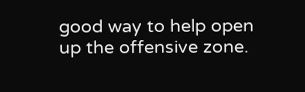good way to help open up the offensive zone.